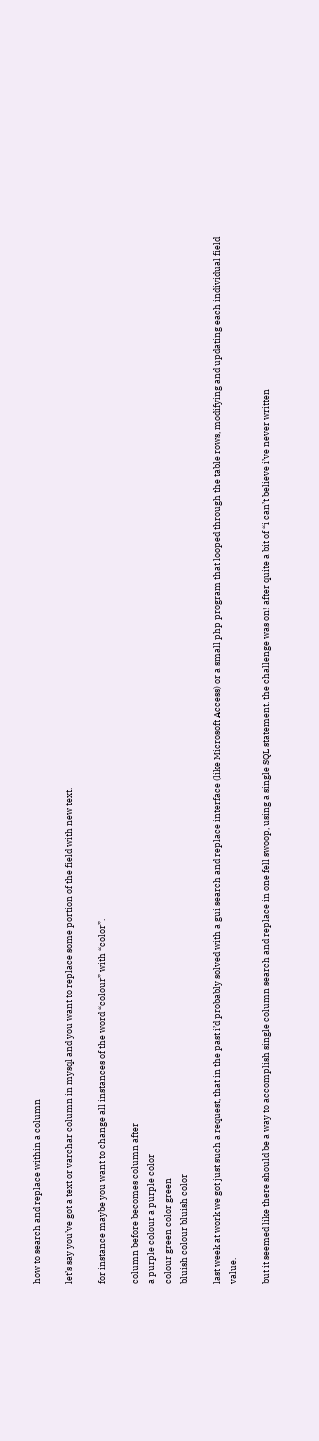how to search and replace within a column

let’s say you’ve got a text or varchar column in mysql and you want to replace some portion of the field with new text.

for instance maybe you want to change all instances of the word “colour” with “color”.

column before becomes column after
a purple colour a purple color
colour green color green
bluish colour bluish color

last week at work we got just such a request, that in the past i’d probably solved with a gui search and replace interface (like Microsoft Access) or a small php program that looped through the table rows, modifying and updating each individual field value.

but it seemed like there should be a way to accomplish single column search and replace in one fell swoop, using a single SQL statement. the challenge was on! after quite a bit of “i can’t believe i’ve never written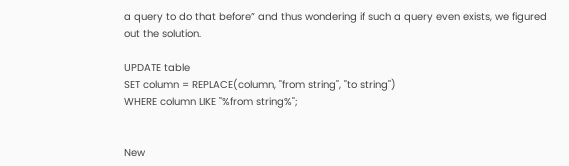a query to do that before” and thus wondering if such a query even exists, we figured out the solution.

UPDATE table
SET column = REPLACE(column, "from string", "to string")
WHERE column LIKE "%from string%";


New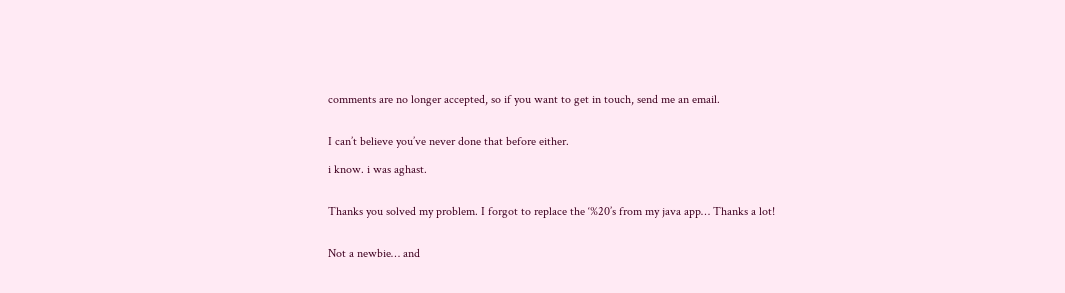comments are no longer accepted, so if you want to get in touch, send me an email.


I can’t believe you’ve never done that before either.

i know. i was aghast.


Thanks you solved my problem. I forgot to replace the ‘%20’s from my java app… Thanks a lot!


Not a newbie… and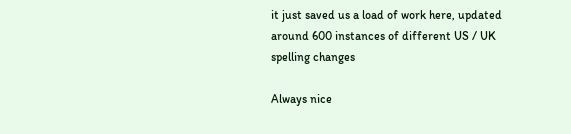it just saved us a load of work here, updated around 600 instances of different US / UK spelling changes

Always nice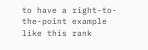to have a right-to-the-point example like this rank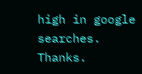high in google searches. Thanks.